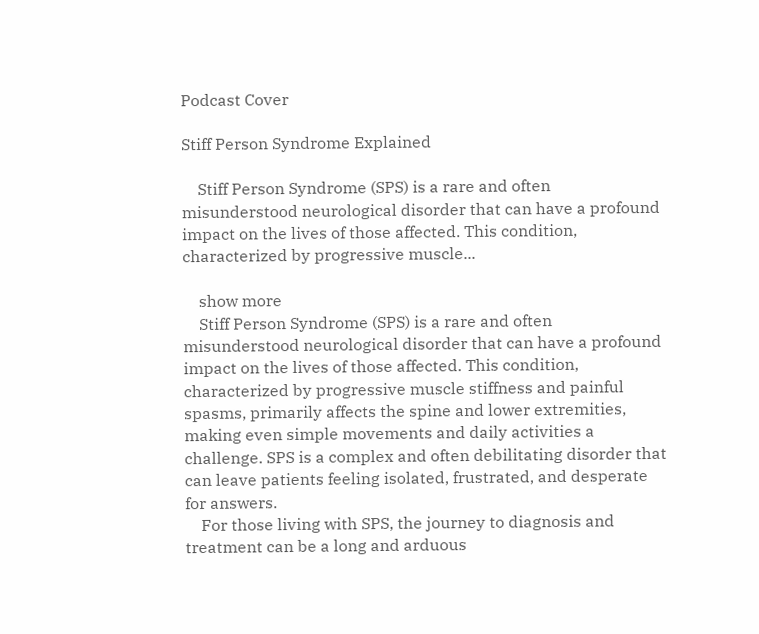Podcast Cover

Stiff Person Syndrome Explained

    Stiff Person Syndrome (SPS) is a rare and often misunderstood neurological disorder that can have a profound impact on the lives of those affected. This condition, characterized by progressive muscle...

    show more
    Stiff Person Syndrome (SPS) is a rare and often misunderstood neurological disorder that can have a profound impact on the lives of those affected. This condition, characterized by progressive muscle stiffness and painful spasms, primarily affects the spine and lower extremities, making even simple movements and daily activities a challenge. SPS is a complex and often debilitating disorder that can leave patients feeling isolated, frustrated, and desperate for answers.
    For those living with SPS, the journey to diagnosis and treatment can be a long and arduous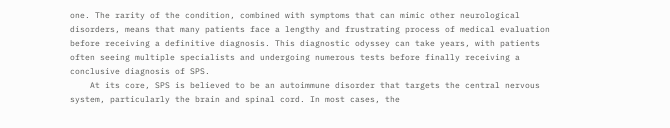one. The rarity of the condition, combined with symptoms that can mimic other neurological disorders, means that many patients face a lengthy and frustrating process of medical evaluation before receiving a definitive diagnosis. This diagnostic odyssey can take years, with patients often seeing multiple specialists and undergoing numerous tests before finally receiving a conclusive diagnosis of SPS.
    At its core, SPS is believed to be an autoimmune disorder that targets the central nervous system, particularly the brain and spinal cord. In most cases, the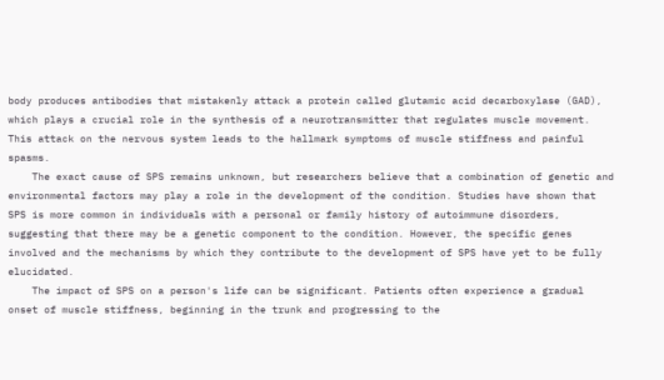body produces antibodies that mistakenly attack a protein called glutamic acid decarboxylase (GAD), which plays a crucial role in the synthesis of a neurotransmitter that regulates muscle movement. This attack on the nervous system leads to the hallmark symptoms of muscle stiffness and painful spasms.
    The exact cause of SPS remains unknown, but researchers believe that a combination of genetic and environmental factors may play a role in the development of the condition. Studies have shown that SPS is more common in individuals with a personal or family history of autoimmune disorders, suggesting that there may be a genetic component to the condition. However, the specific genes involved and the mechanisms by which they contribute to the development of SPS have yet to be fully elucidated.
    The impact of SPS on a person's life can be significant. Patients often experience a gradual onset of muscle stiffness, beginning in the trunk and progressing to the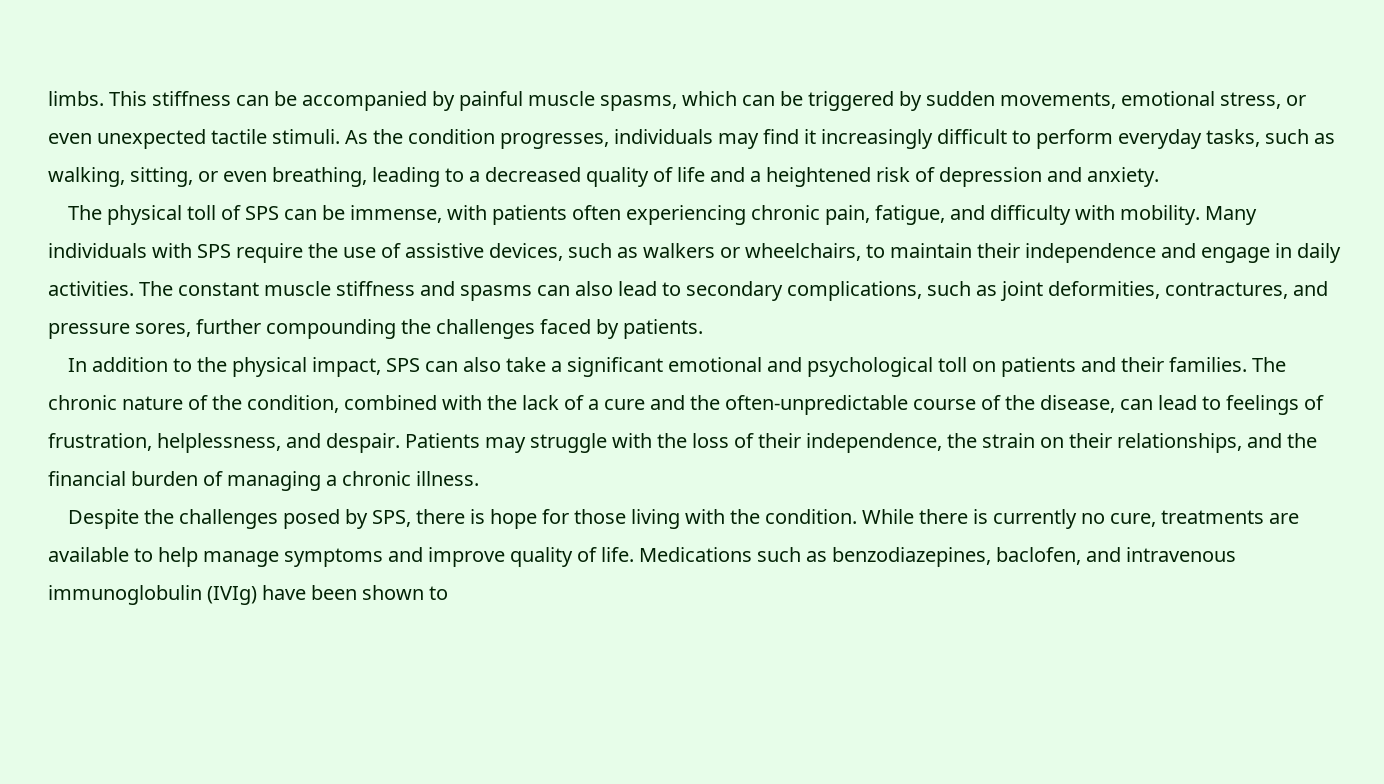limbs. This stiffness can be accompanied by painful muscle spasms, which can be triggered by sudden movements, emotional stress, or even unexpected tactile stimuli. As the condition progresses, individuals may find it increasingly difficult to perform everyday tasks, such as walking, sitting, or even breathing, leading to a decreased quality of life and a heightened risk of depression and anxiety.
    The physical toll of SPS can be immense, with patients often experiencing chronic pain, fatigue, and difficulty with mobility. Many individuals with SPS require the use of assistive devices, such as walkers or wheelchairs, to maintain their independence and engage in daily activities. The constant muscle stiffness and spasms can also lead to secondary complications, such as joint deformities, contractures, and pressure sores, further compounding the challenges faced by patients.
    In addition to the physical impact, SPS can also take a significant emotional and psychological toll on patients and their families. The chronic nature of the condition, combined with the lack of a cure and the often-unpredictable course of the disease, can lead to feelings of frustration, helplessness, and despair. Patients may struggle with the loss of their independence, the strain on their relationships, and the financial burden of managing a chronic illness.
    Despite the challenges posed by SPS, there is hope for those living with the condition. While there is currently no cure, treatments are available to help manage symptoms and improve quality of life. Medications such as benzodiazepines, baclofen, and intravenous immunoglobulin (IVIg) have been shown to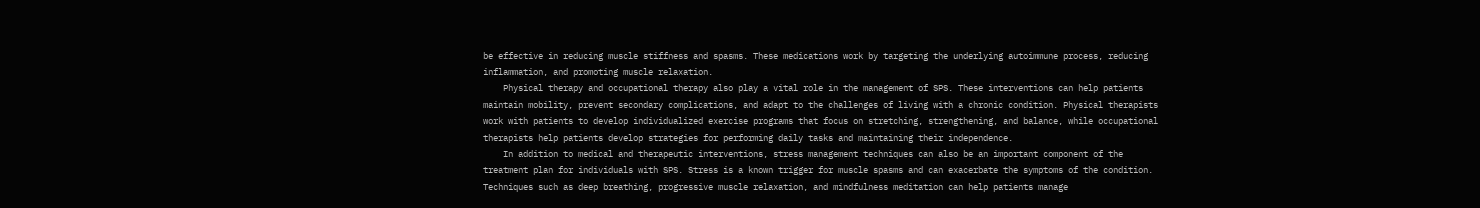be effective in reducing muscle stiffness and spasms. These medications work by targeting the underlying autoimmune process, reducing inflammation, and promoting muscle relaxation.
    Physical therapy and occupational therapy also play a vital role in the management of SPS. These interventions can help patients maintain mobility, prevent secondary complications, and adapt to the challenges of living with a chronic condition. Physical therapists work with patients to develop individualized exercise programs that focus on stretching, strengthening, and balance, while occupational therapists help patients develop strategies for performing daily tasks and maintaining their independence.
    In addition to medical and therapeutic interventions, stress management techniques can also be an important component of the treatment plan for individuals with SPS. Stress is a known trigger for muscle spasms and can exacerbate the symptoms of the condition. Techniques such as deep breathing, progressive muscle relaxation, and mindfulness meditation can help patients manage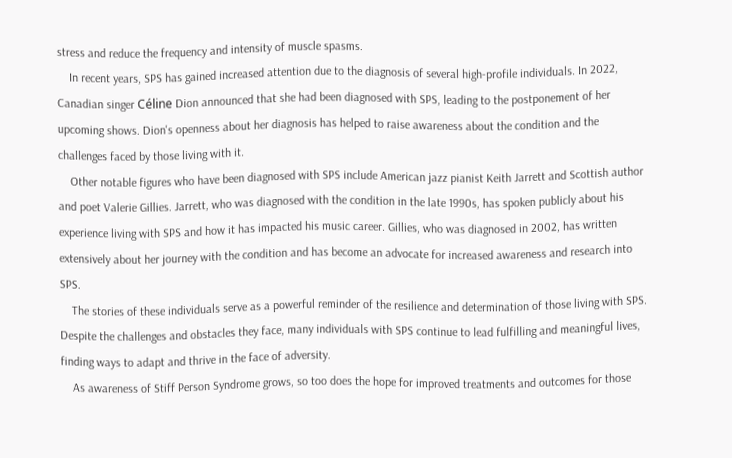stress and reduce the frequency and intensity of muscle spasms.
    In recent years, SPS has gained increased attention due to the diagnosis of several high-profile individuals. In 2022, Canadian singer Céline Dion announced that she had been diagnosed with SPS, leading to the postponement of her upcoming shows. Dion's openness about her diagnosis has helped to raise awareness about the condition and the challenges faced by those living with it.
    Other notable figures who have been diagnosed with SPS include American jazz pianist Keith Jarrett and Scottish author and poet Valerie Gillies. Jarrett, who was diagnosed with the condition in the late 1990s, has spoken publicly about his experience living with SPS and how it has impacted his music career. Gillies, who was diagnosed in 2002, has written extensively about her journey with the condition and has become an advocate for increased awareness and research into SPS.
    The stories of these individuals serve as a powerful reminder of the resilience and determination of those living with SPS. Despite the challenges and obstacles they face, many individuals with SPS continue to lead fulfilling and meaningful lives, finding ways to adapt and thrive in the face of adversity.
    As awareness of Stiff Person Syndrome grows, so too does the hope for improved treatments and outcomes for those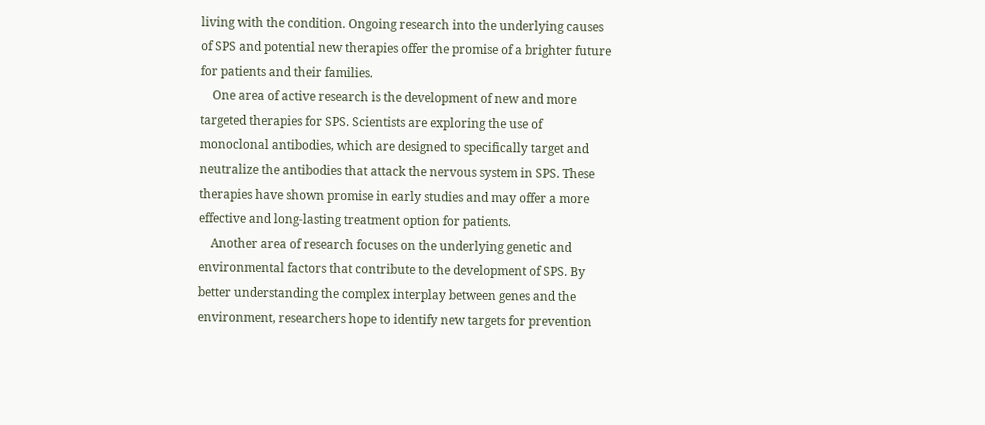living with the condition. Ongoing research into the underlying causes of SPS and potential new therapies offer the promise of a brighter future for patients and their families.
    One area of active research is the development of new and more targeted therapies for SPS. Scientists are exploring the use of monoclonal antibodies, which are designed to specifically target and neutralize the antibodies that attack the nervous system in SPS. These therapies have shown promise in early studies and may offer a more effective and long-lasting treatment option for patients.
    Another area of research focuses on the underlying genetic and environmental factors that contribute to the development of SPS. By better understanding the complex interplay between genes and the environment, researchers hope to identify new targets for prevention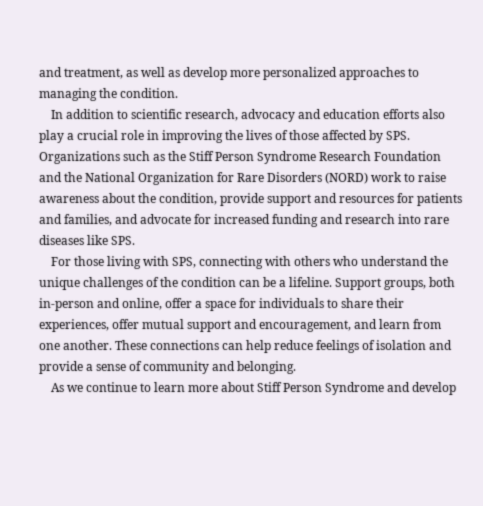and treatment, as well as develop more personalized approaches to managing the condition.
    In addition to scientific research, advocacy and education efforts also play a crucial role in improving the lives of those affected by SPS. Organizations such as the Stiff Person Syndrome Research Foundation and the National Organization for Rare Disorders (NORD) work to raise awareness about the condition, provide support and resources for patients and families, and advocate for increased funding and research into rare diseases like SPS.
    For those living with SPS, connecting with others who understand the unique challenges of the condition can be a lifeline. Support groups, both in-person and online, offer a space for individuals to share their experiences, offer mutual support and encouragement, and learn from one another. These connections can help reduce feelings of isolation and provide a sense of community and belonging.
    As we continue to learn more about Stiff Person Syndrome and develop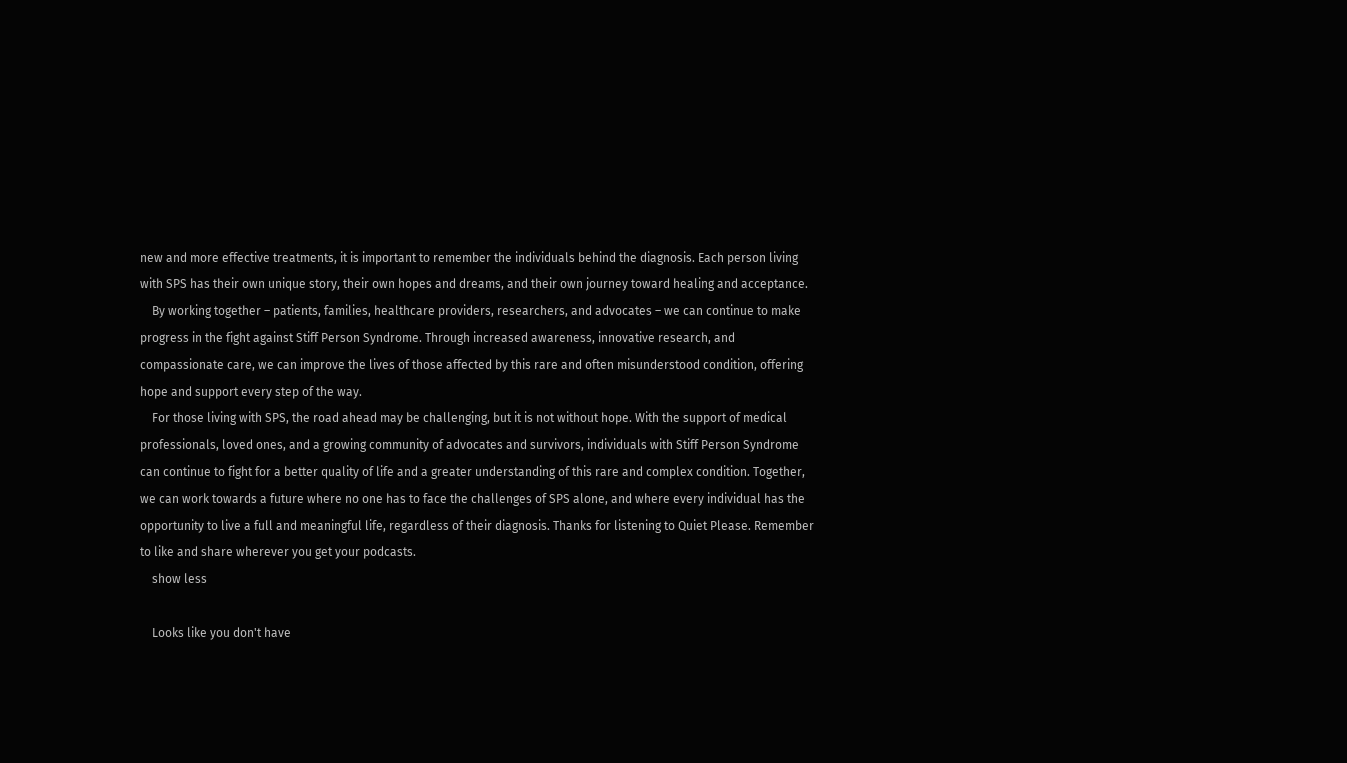new and more effective treatments, it is important to remember the individuals behind the diagnosis. Each person living with SPS has their own unique story, their own hopes and dreams, and their own journey toward healing and acceptance.
    By working together – patients, families, healthcare providers, researchers, and advocates – we can continue to make progress in the fight against Stiff Person Syndrome. Through increased awareness, innovative research, and compassionate care, we can improve the lives of those affected by this rare and often misunderstood condition, offering hope and support every step of the way.
    For those living with SPS, the road ahead may be challenging, but it is not without hope. With the support of medical professionals, loved ones, and a growing community of advocates and survivors, individuals with Stiff Person Syndrome can continue to fight for a better quality of life and a greater understanding of this rare and complex condition. Together, we can work towards a future where no one has to face the challenges of SPS alone, and where every individual has the opportunity to live a full and meaningful life, regardless of their diagnosis. Thanks for listening to Quiet Please. Remember to like and share wherever you get your podcasts.
    show less

    Looks like you don't have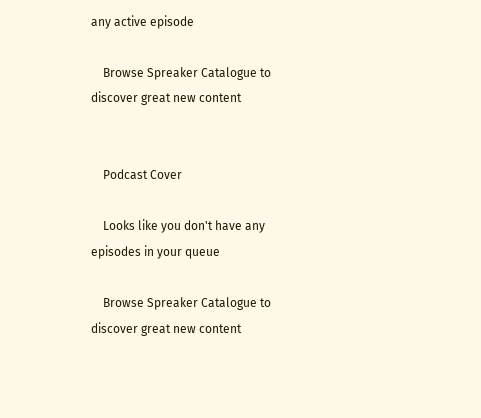any active episode

    Browse Spreaker Catalogue to discover great new content


    Podcast Cover

    Looks like you don't have any episodes in your queue

    Browse Spreaker Catalogue to discover great new content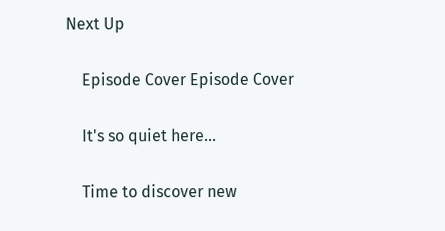Next Up

    Episode Cover Episode Cover

    It's so quiet here...

    Time to discover new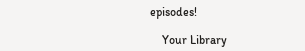episodes!

    Your Library